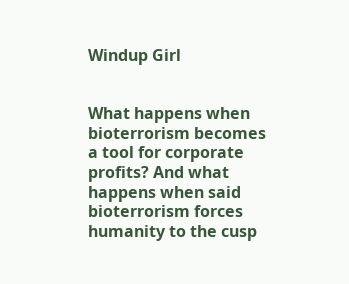Windup Girl


What happens when bioterrorism becomes a tool for corporate profits? And what happens when said bioterrorism forces humanity to the cusp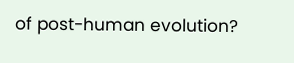of post-human evolution?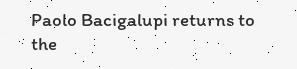Paolo Bacigalupi returns to the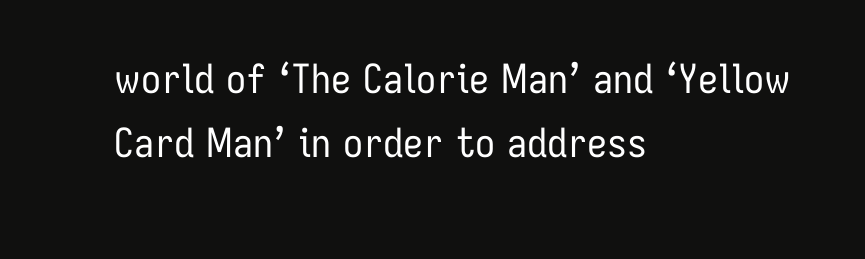world of ‘The Calorie Man’ and ‘Yellow Card Man’ in order to address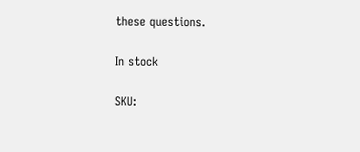these questions.

In stock

SKU: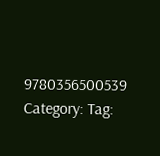9780356500539 Category: Tag: